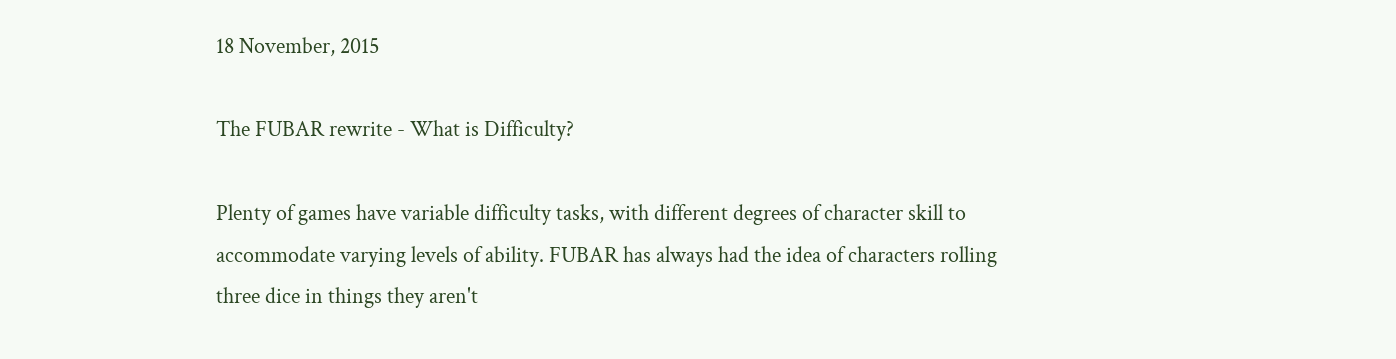18 November, 2015

The FUBAR rewrite - What is Difficulty?

Plenty of games have variable difficulty tasks, with different degrees of character skill to accommodate varying levels of ability. FUBAR has always had the idea of characters rolling three dice in things they aren't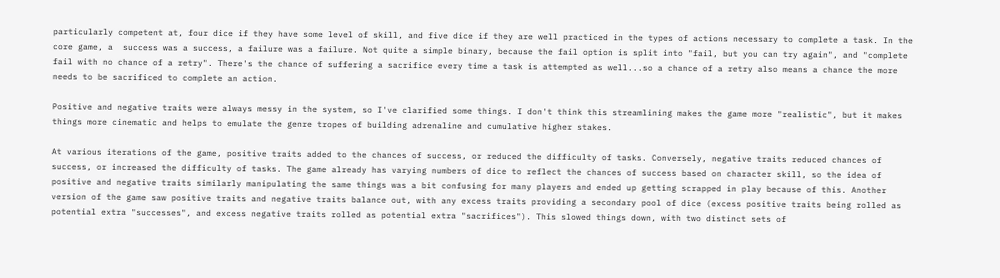particularly competent at, four dice if they have some level of skill, and five dice if they are well practiced in the types of actions necessary to complete a task. In the core game, a  success was a success, a failure was a failure. Not quite a simple binary, because the fail option is split into "fail, but you can try again", and "complete fail with no chance of a retry". There's the chance of suffering a sacrifice every time a task is attempted as well...so a chance of a retry also means a chance the more needs to be sacrificed to complete an action.

Positive and negative traits were always messy in the system, so I've clarified some things. I don't think this streamlining makes the game more "realistic", but it makes things more cinematic and helps to emulate the genre tropes of building adrenaline and cumulative higher stakes.

At various iterations of the game, positive traits added to the chances of success, or reduced the difficulty of tasks. Conversely, negative traits reduced chances of success, or increased the difficulty of tasks. The game already has varying numbers of dice to reflect the chances of success based on character skill, so the idea of positive and negative traits similarly manipulating the same things was a bit confusing for many players and ended up getting scrapped in play because of this. Another version of the game saw positive traits and negative traits balance out, with any excess traits providing a secondary pool of dice (excess positive traits being rolled as potential extra "successes", and excess negative traits rolled as potential extra "sacrifices"). This slowed things down, with two distinct sets of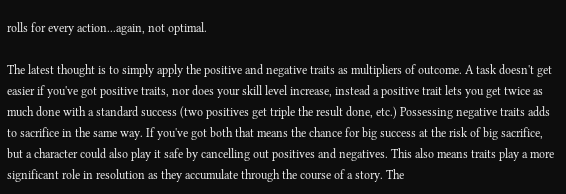rolls for every action...again, not optimal.

The latest thought is to simply apply the positive and negative traits as multipliers of outcome. A task doesn't get easier if you've got positive traits, nor does your skill level increase, instead a positive trait lets you get twice as much done with a standard success (two positives get triple the result done, etc.) Possessing negative traits adds to sacrifice in the same way. If you've got both that means the chance for big success at the risk of big sacrifice, but a character could also play it safe by cancelling out positives and negatives. This also means traits play a more significant role in resolution as they accumulate through the course of a story. The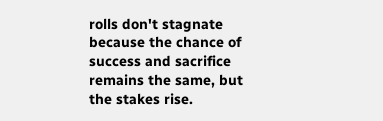rolls don't stagnate because the chance of success and sacrifice remains the same, but the stakes rise.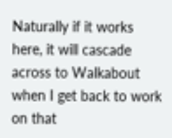Naturally if it works here, it will cascade across to Walkabout when I get back to work on that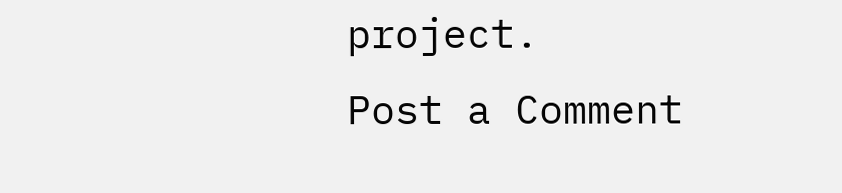project.
Post a Comment